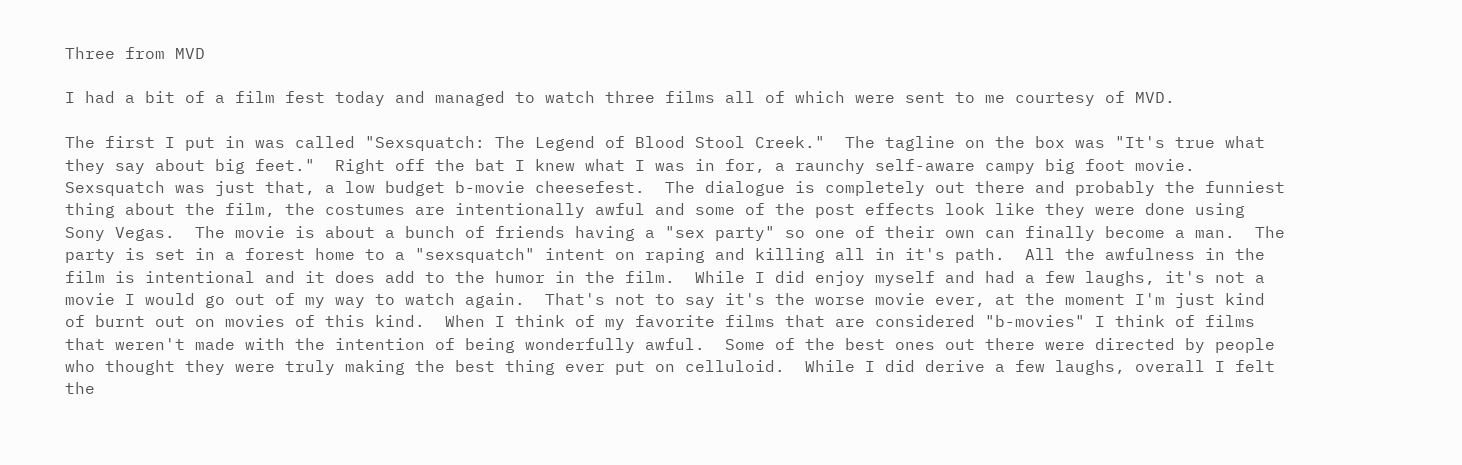Three from MVD

I had a bit of a film fest today and managed to watch three films all of which were sent to me courtesy of MVD.

The first I put in was called "Sexsquatch: The Legend of Blood Stool Creek."  The tagline on the box was "It's true what they say about big feet."  Right off the bat I knew what I was in for, a raunchy self-aware campy big foot movie.  Sexsquatch was just that, a low budget b-movie cheesefest.  The dialogue is completely out there and probably the funniest thing about the film, the costumes are intentionally awful and some of the post effects look like they were done using Sony Vegas.  The movie is about a bunch of friends having a "sex party" so one of their own can finally become a man.  The party is set in a forest home to a "sexsquatch" intent on raping and killing all in it's path.  All the awfulness in the film is intentional and it does add to the humor in the film.  While I did enjoy myself and had a few laughs, it's not a movie I would go out of my way to watch again.  That's not to say it's the worse movie ever, at the moment I'm just kind of burnt out on movies of this kind.  When I think of my favorite films that are considered "b-movies" I think of films that weren't made with the intention of being wonderfully awful.  Some of the best ones out there were directed by people who thought they were truly making the best thing ever put on celluloid.  While I did derive a few laughs, overall I felt the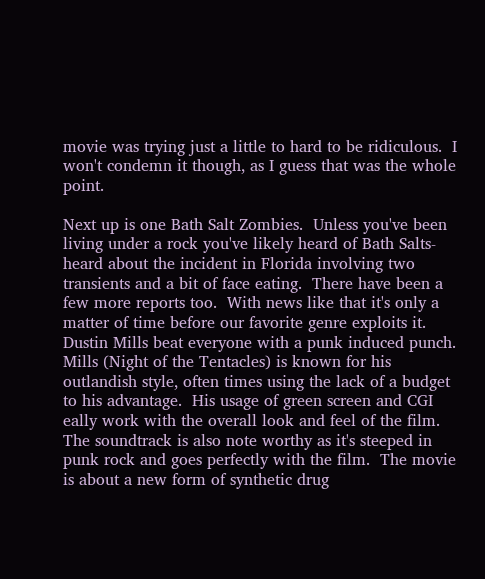movie was trying just a little to hard to be ridiculous.  I won't condemn it though, as I guess that was the whole point.

Next up is one Bath Salt Zombies.  Unless you've been living under a rock you've likely heard of Bath Salts- heard about the incident in Florida involving two transients and a bit of face eating.  There have been a few more reports too.  With news like that it's only a matter of time before our favorite genre exploits it.  Dustin Mills beat everyone with a punk induced punch.  Mills (Night of the Tentacles) is known for his outlandish style, often times using the lack of a budget to his advantage.  His usage of green screen and CGI eally work with the overall look and feel of the film.  The soundtrack is also note worthy as it's steeped in punk rock and goes perfectly with the film.  The movie is about a new form of synthetic drug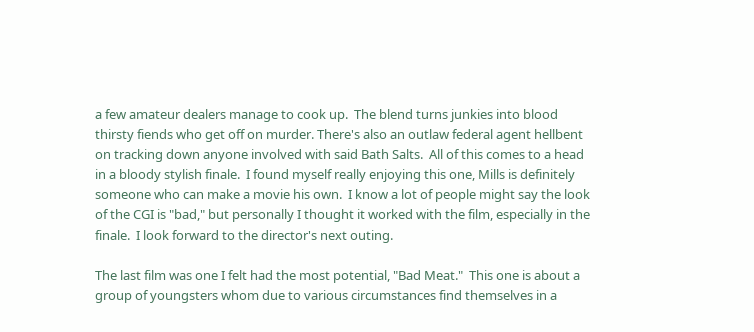a few amateur dealers manage to cook up.  The blend turns junkies into blood thirsty fiends who get off on murder. There's also an outlaw federal agent hellbent on tracking down anyone involved with said Bath Salts.  All of this comes to a head in a bloody stylish finale.  I found myself really enjoying this one, Mills is definitely someone who can make a movie his own.  I know a lot of people might say the look of the CGI is "bad," but personally I thought it worked with the film, especially in the finale.  I look forward to the director's next outing.

The last film was one I felt had the most potential, "Bad Meat."  This one is about a group of youngsters whom due to various circumstances find themselves in a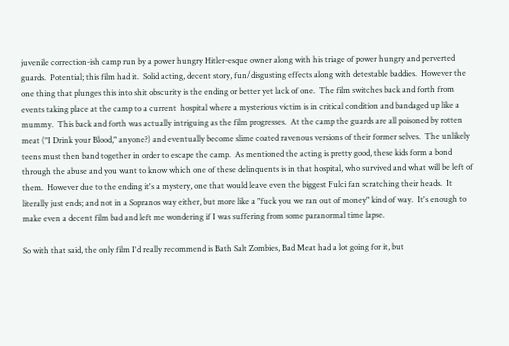juvenile correction-ish camp run by a power hungry Hitler-esque owner along with his triage of power hungry and perverted guards.  Potential; this film had it.  Solid acting, decent story, fun/disgusting effects along with detestable baddies.  However the one thing that plunges this into shit obscurity is the ending or better yet lack of one.  The film switches back and forth from events taking place at the camp to a current  hospital where a mysterious victim is in critical condition and bandaged up like a mummy.  This back and forth was actually intriguing as the film progresses.  At the camp the guards are all poisoned by rotten meat ("I Drink your Blood," anyone?) and eventually become slime coated ravenous versions of their former selves.  The unlikely teens must then band together in order to escape the camp.  As mentioned the acting is pretty good, these kids form a bond through the abuse and you want to know which one of these delinquents is in that hospital, who survived and what will be left of them.  However due to the ending it's a mystery, one that would leave even the biggest Fulci fan scratching their heads.  It literally just ends; and not in a Sopranos way either, but more like a "fuck you we ran out of money" kind of way.  It's enough to make even a decent film bad and left me wondering if I was suffering from some paranormal time lapse.

So with that said, the only film I'd really recommend is Bath Salt Zombies, Bad Meat had a lot going for it, but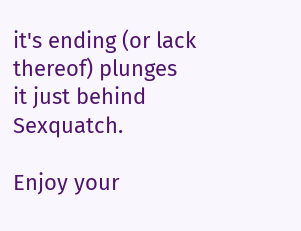it's ending (or lack thereof) plunges it just behind Sexquatch.

Enjoy your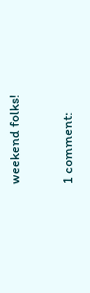weekend folks!

1 comment: